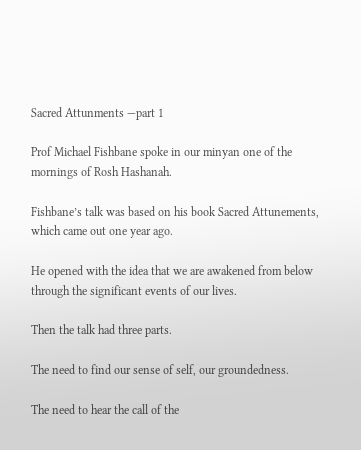Sacred Attunments —part 1

Prof Michael Fishbane spoke in our minyan one of the mornings of Rosh Hashanah.

Fishbane’s talk was based on his book Sacred Attunements, which came out one year ago.

He opened with the idea that we are awakened from below through the significant events of our lives.

Then the talk had three parts.

The need to find our sense of self, our groundedness.

The need to hear the call of the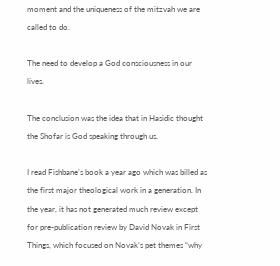moment and the uniqueness of the mitzvah we are called to do.

The need to develop a God consciousness in our lives.

The conclusion was the idea that in Hasidic thought the Shofar is God speaking through us.

I read Fishbane’s book a year ago which was billed as the first major theological work in a generation. In the year, it has not generated much review except for pre-publication review by David Novak in First Things, which focused on Novak’s pet themes “why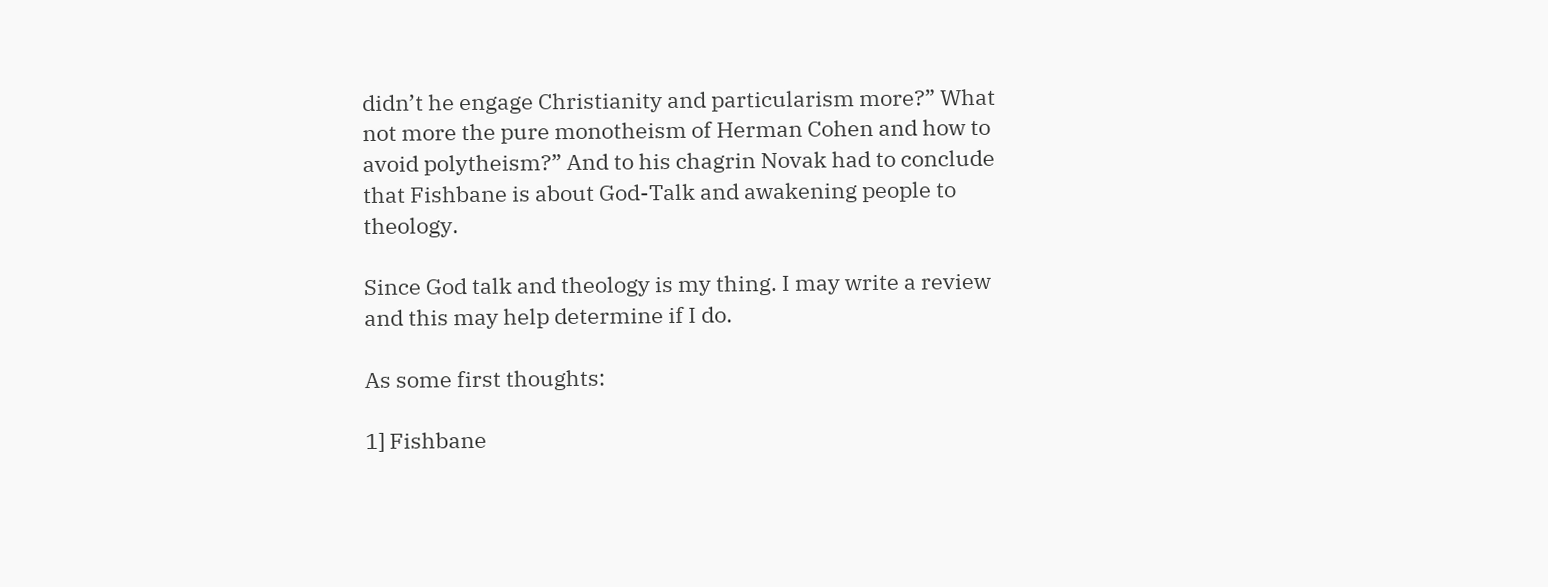didn’t he engage Christianity and particularism more?” What not more the pure monotheism of Herman Cohen and how to avoid polytheism?” And to his chagrin Novak had to conclude that Fishbane is about God-Talk and awakening people to theology.

Since God talk and theology is my thing. I may write a review and this may help determine if I do.

As some first thoughts:

1] Fishbane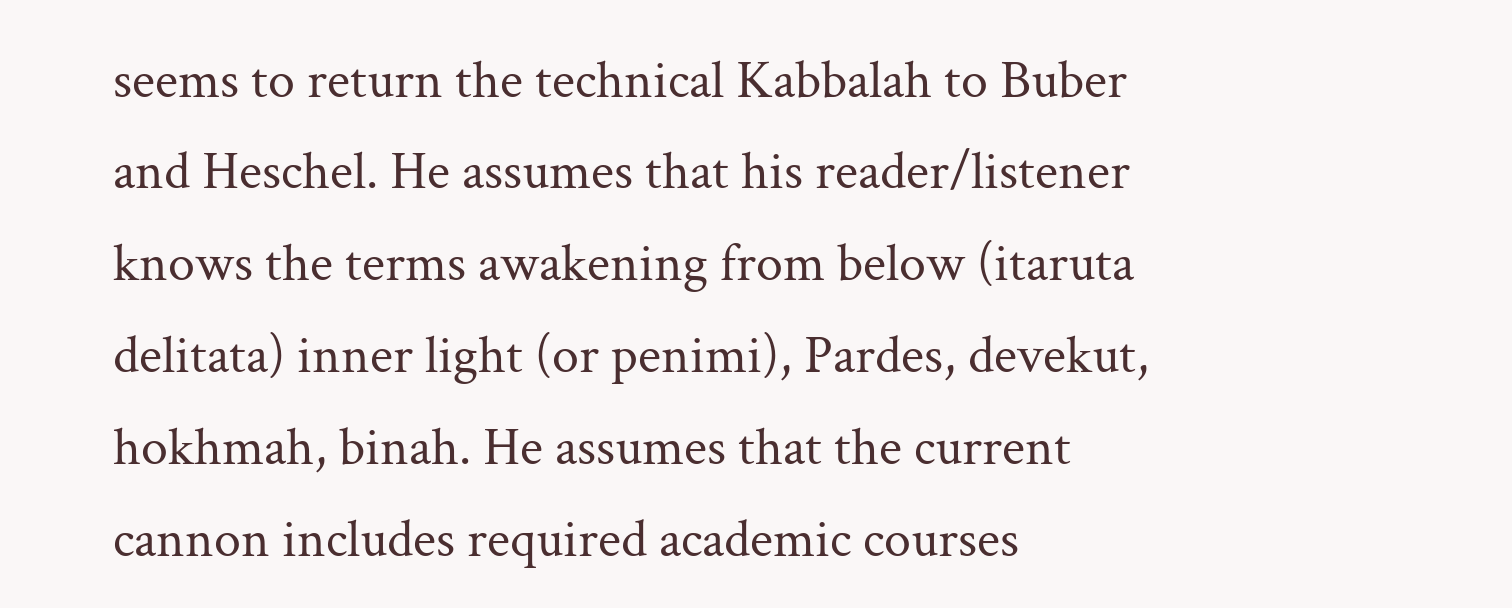seems to return the technical Kabbalah to Buber and Heschel. He assumes that his reader/listener knows the terms awakening from below (itaruta delitata) inner light (or penimi), Pardes, devekut, hokhmah, binah. He assumes that the current cannon includes required academic courses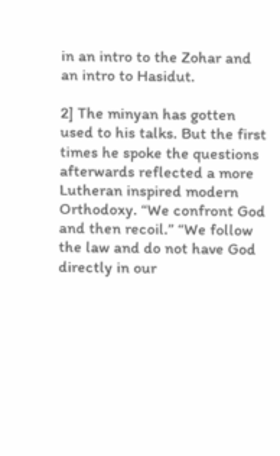in an intro to the Zohar and an intro to Hasidut.

2] The minyan has gotten used to his talks. But the first times he spoke the questions afterwards reflected a more Lutheran inspired modern Orthodoxy. “We confront God and then recoil.” “We follow the law and do not have God directly in our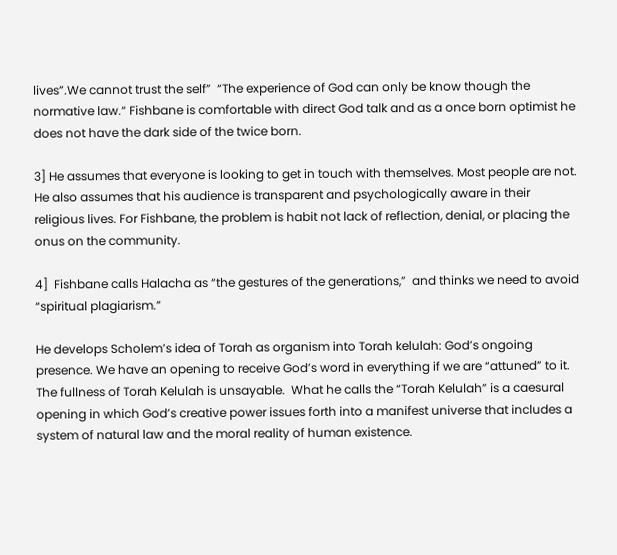lives”.We cannot trust the self”  “The experience of God can only be know though the normative law.“ Fishbane is comfortable with direct God talk and as a once born optimist he does not have the dark side of the twice born.

3] He assumes that everyone is looking to get in touch with themselves. Most people are not. He also assumes that his audience is transparent and psychologically aware in their religious lives. For Fishbane, the problem is habit not lack of reflection, denial, or placing the onus on the community.

4]  Fishbane calls Halacha as “the gestures of the generations,”  and thinks we need to avoid “spiritual plagiarism.”

He develops Scholem’s idea of Torah as organism into Torah kelulah: God’s ongoing presence. We have an opening to receive God’s word in everything if we are “attuned” to it.  The fullness of Torah Kelulah is unsayable.  What he calls the “Torah Kelulah” is a caesural opening in which God’s creative power issues forth into a manifest universe that includes a system of natural law and the moral reality of human existence.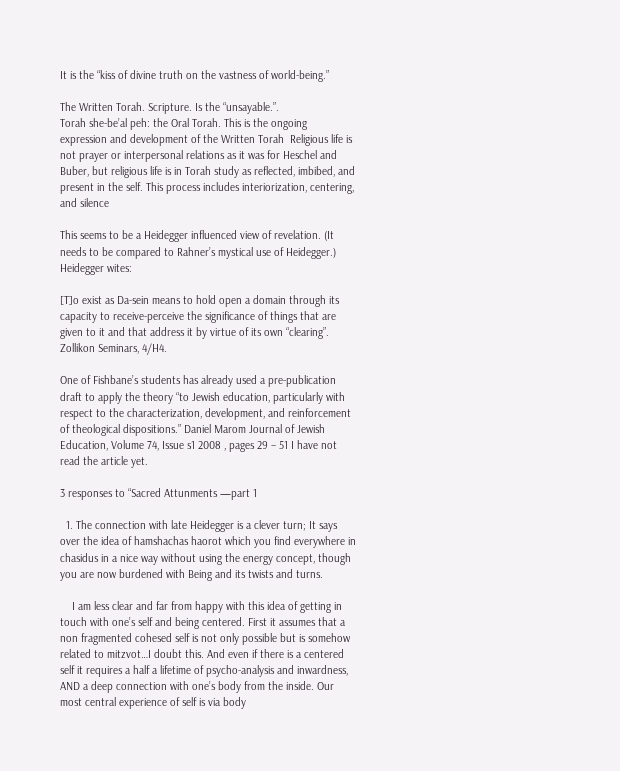It is the “kiss of divine truth on the vastness of world-being.”

The Written Torah. Scripture. Is the “unsayable.”.
Torah she-be’al peh: the Oral Torah. This is the ongoing expression and development of the Written Torah  Religious life is not prayer or interpersonal relations as it was for Heschel and Buber, but religious life is in Torah study as reflected, imbibed, and present in the self. This process includes interiorization, centering, and silence

This seems to be a Heidegger influenced view of revelation. (It needs to be compared to Rahner’s mystical use of Heidegger.) Heidegger wites:

[T]o exist as Da-sein means to hold open a domain through its capacity to receive-perceive the significance of things that are given to it and that address it by virtue of its own “clearing”. Zollikon Seminars, 4/H4.

One of Fishbane’s students has already used a pre-publication draft to apply the theory “to Jewish education, particularly with respect to the characterization, development, and reinforcement of theological dispositions.” Daniel Marom Journal of Jewish Education, Volume 74, Issue s1 2008 , pages 29 – 51 I have not read the article yet.

3 responses to “Sacred Attunments —part 1

  1. The connection with late Heidegger is a clever turn; It says over the idea of hamshachas haorot which you find everywhere in chasidus in a nice way without using the energy concept, though you are now burdened with Being and its twists and turns.

    I am less clear and far from happy with this idea of getting in touch with one’s self and being centered. First it assumes that a non fragmented cohesed self is not only possible but is somehow related to mitzvot…I doubt this. And even if there is a centered self it requires a half a lifetime of psycho-analysis and inwardness, AND a deep connection with one’s body from the inside. Our most central experience of self is via body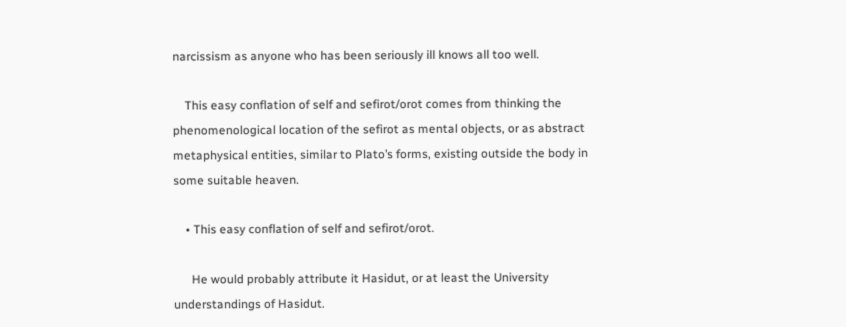narcissism as anyone who has been seriously ill knows all too well.

    This easy conflation of self and sefirot/orot comes from thinking the phenomenological location of the sefirot as mental objects, or as abstract metaphysical entities, similar to Plato’s forms, existing outside the body in some suitable heaven.

    • This easy conflation of self and sefirot/orot.

      He would probably attribute it Hasidut, or at least the University understandings of Hasidut.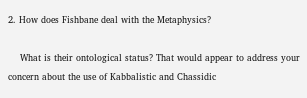2. How does Fishbane deal with the Metaphysics?

    What is their ontological status? That would appear to address your concern about the use of Kabbalistic and Chassidic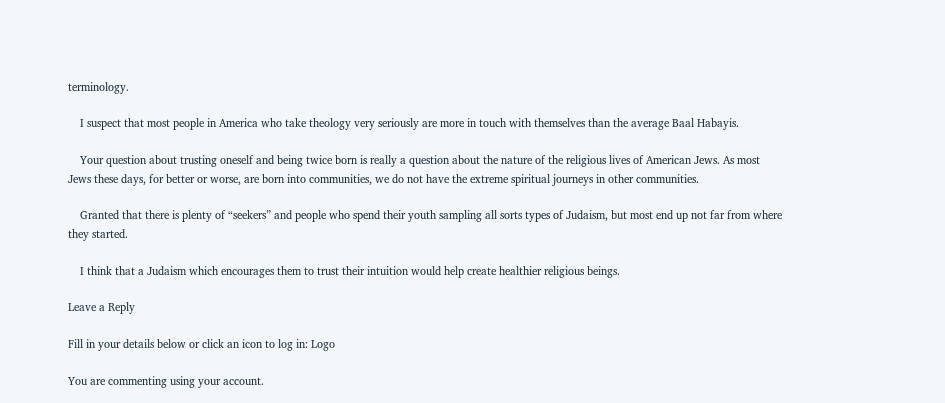terminology.

    I suspect that most people in America who take theology very seriously are more in touch with themselves than the average Baal Habayis.

    Your question about trusting oneself and being twice born is really a question about the nature of the religious lives of American Jews. As most Jews these days, for better or worse, are born into communities, we do not have the extreme spiritual journeys in other communities.

    Granted that there is plenty of “seekers” and people who spend their youth sampling all sorts types of Judaism, but most end up not far from where they started.

    I think that a Judaism which encourages them to trust their intuition would help create healthier religious beings.

Leave a Reply

Fill in your details below or click an icon to log in: Logo

You are commenting using your account.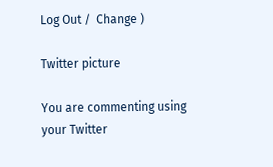Log Out /  Change )

Twitter picture

You are commenting using your Twitter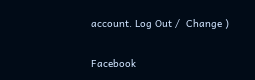account. Log Out /  Change )

Facebook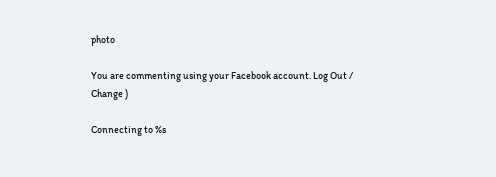photo

You are commenting using your Facebook account. Log Out /  Change )

Connecting to %s